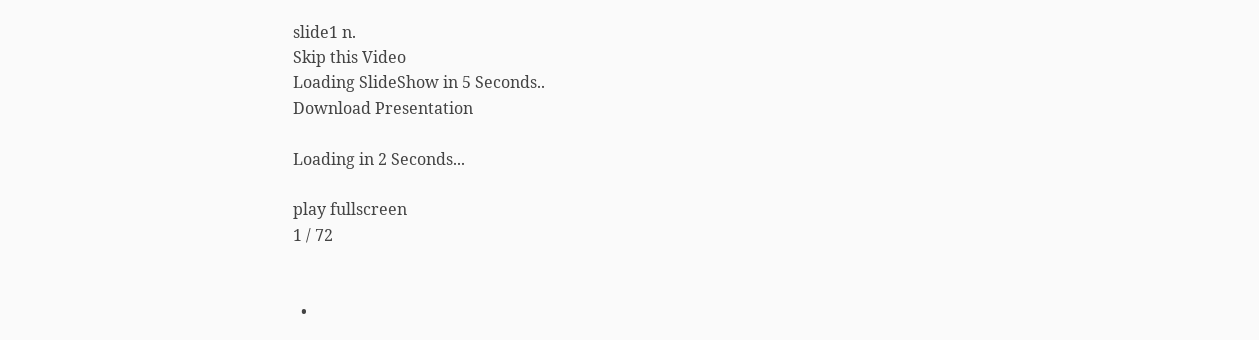slide1 n.
Skip this Video
Loading SlideShow in 5 Seconds..
Download Presentation

Loading in 2 Seconds...

play fullscreen
1 / 72


  •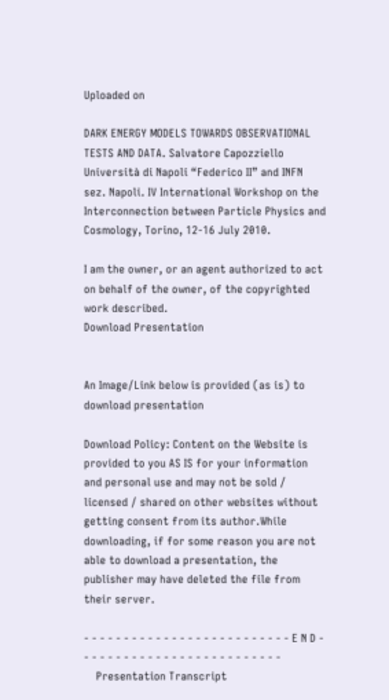Uploaded on

DARK ENERGY MODELS TOWARDS OBSERVATIONAL TESTS AND DATA. Salvatore Capozziello Università di Napoli “Federico II” and INFN sez. Napoli. IV International Workshop on the Interconnection between Particle Physics and Cosmology, Torino, 12-16 July 2010.

I am the owner, or an agent authorized to act on behalf of the owner, of the copyrighted work described.
Download Presentation


An Image/Link below is provided (as is) to download presentation

Download Policy: Content on the Website is provided to you AS IS for your information and personal use and may not be sold / licensed / shared on other websites without getting consent from its author.While downloading, if for some reason you are not able to download a presentation, the publisher may have deleted the file from their server.

- - - - - - - - - - - - - - - - - - - - - - - - - - E N D - - - - - - - - - - - - - - - - - - - - - - - - - -
    Presentation Transcript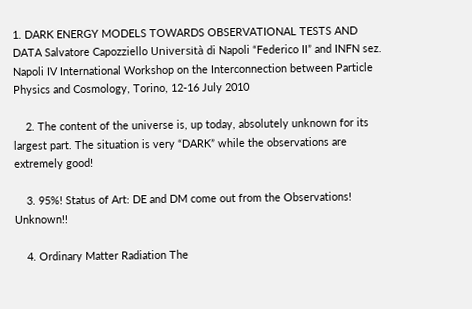1. DARK ENERGY MODELS TOWARDS OBSERVATIONAL TESTS AND DATA Salvatore Capozziello Università di Napoli “Federico II” and INFN sez. Napoli IV International Workshop on the Interconnection between Particle Physics and Cosmology, Torino, 12-16 July 2010

    2. The content of the universe is, up today, absolutely unknown for its largest part. The situation is very “DARK” while the observations are extremely good!

    3. 95%! Status of Art: DE and DM come out from the Observations! Unknown!!

    4. Ordinary Matter Radiation The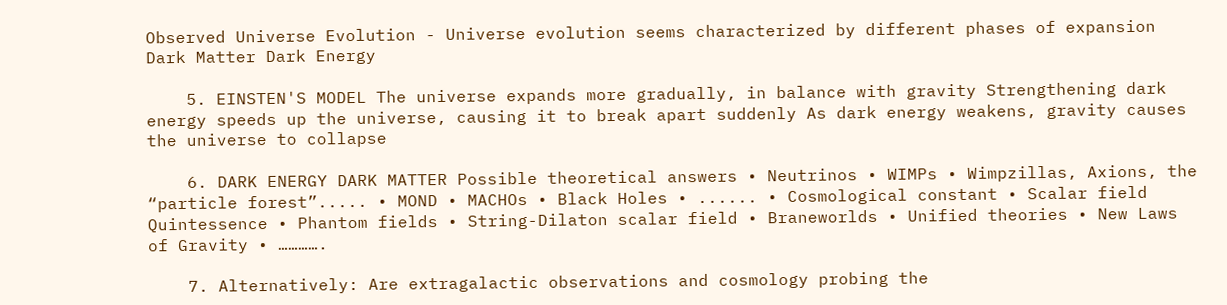Observed Universe Evolution - Universe evolution seems characterized by different phases of expansion Dark Matter Dark Energy

    5. EINSTEN'S MODEL The universe expands more gradually, in balance with gravity Strengthening dark energy speeds up the universe, causing it to break apart suddenly As dark energy weakens, gravity causes the universe to collapse

    6. DARK ENERGY DARK MATTER Possible theoretical answers • Neutrinos • WIMPs • Wimpzillas, Axions, the “particle forest”..... • MOND • MACHOs • Black Holes • ...... • Cosmological constant • Scalar field Quintessence • Phantom fields • String-Dilaton scalar field • Braneworlds • Unified theories • New Laws of Gravity • ………….

    7. Alternatively: Are extragalactic observations and cosmology probing the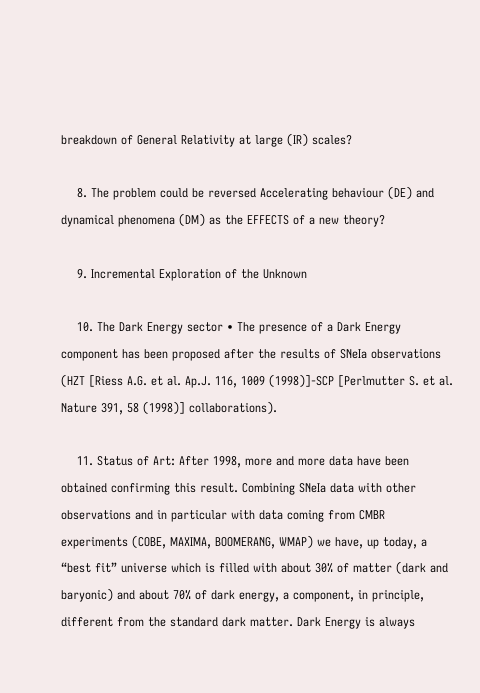breakdown of General Relativity at large (IR) scales?

    8. The problem could be reversed Accelerating behaviour (DE) and dynamical phenomena (DM) as the EFFECTS of a new theory?

    9. Incremental Exploration of the Unknown

    10. The Dark Energy sector • The presence of a Dark Energy component has been proposed after the results of SNeIa observations (HZT [Riess A.G. et al. Ap.J. 116, 1009 (1998)]-SCP [Perlmutter S. et al. Nature 391, 58 (1998)] collaborations).

    11. Status of Art: After 1998, more and more data have been obtained confirming this result. Combining SNeIa data with other observations and in particular with data coming from CMBR experiments (COBE, MAXIMA, BOOMERANG, WMAP) we have, up today, a “best fit” universe which is filled with about 30% of matter (dark and baryonic) and about 70% of dark energy, a component, in principle, different from the standard dark matter. Dark Energy is always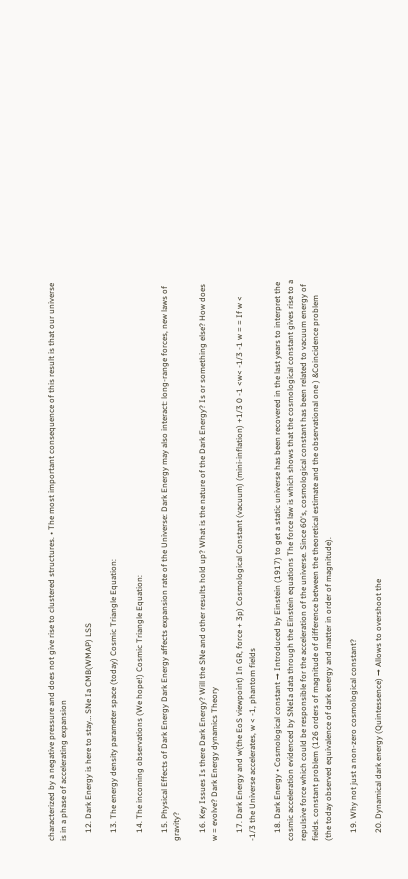characterized by a negative pressure and does not give rise to clustered structures. • The most important consequence of this result is that our universe is in a phase of accelerating expansion

    12. Dark Energy is here to stay… SNe Ia CMB(WMAP) LSS

    13. The energy density parameter space (today) Cosmic Triangle Equation:

    14. The incoming observations (We hope!) Cosmic Triangle Equation:

    15. Physical Effects of Dark Energy Dark Energy affects expansion rate of the Universe: Dark Energy may also interact: long-range forces, new laws of gravity?

    16. Key Issues Is there Dark Energy? Will the SNe and other results hold up? What is the nature of the Dark Energy? Is or something else? How does w = evolve? Dark Energy dynamics Theory

    17. Dark Energy and w(the EoS viewpoint) In GR, force + 3p) Cosmological Constant (vacuum) (mini-inflation) +1/3 0 -1 <w< -1/3 -1 w = = If w < -1/3 the Universe accelerates, w < -1, phantom fields

    18. Dark Energy • Cosmological constant → Introduced by Einstein (1917) to get a static universe has been recovered in the last years to interpret the cosmic acceleration evidenced by SNeIa data through the Einstein equations The force law is which shows that the cosmological constant gives rise to a repulsive force which could be responsible for the acceleration of the universe. Since 60's, cosmological constant has been related to vacuum energy of fields. constant problem (126 orders of magnitude of difference between the theoretical estimate and the observational one ) &Coincidence problem (the today observed equivalence of dark energy and matter in order of magnitude).

    19. Why not just a non-zero cosmological constant?

    20. Dynamical dark energy (Quintessence) → Allows to overshoot the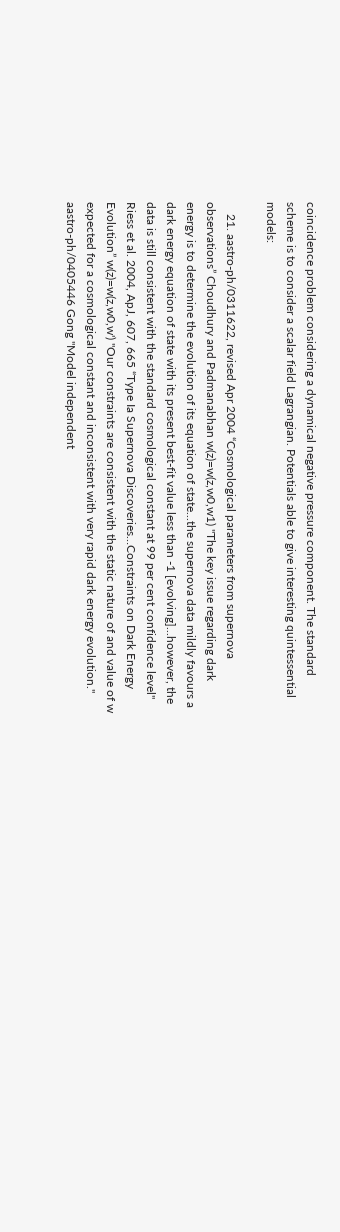coincidence problem considering a dynamical negative pressure component. The standard scheme is to consider a scalar field Lagrangian. Potentials able to give interesting quintessential models:

    21. aastro-ph/0311622, revised Apr 2004 “Cosmological parameters from supernova observations” Choudhury and Padmanabhan w(z)=w(z,w0,w1) "The key issue regarding dark energy is to determine the evolution of its equation of state...the supernova data mildly favours a dark energy equation of state with its present best-fit value less than -1 [evolving]...however, the data is still consistent with the standard cosmological constant at 99 per cent confidence level" Riess et al. 2004, ApJ, 607, 665 “Type Ia Supernova Discoveries…Constraints on Dark Energy Evolution” w(z)=w(z,w0,w') "Our constraints are consistent with the static nature of and value of w expected for a cosmological constant and inconsistent with very rapid dark energy evolution." aastro-ph/0405446 Gong "Model independent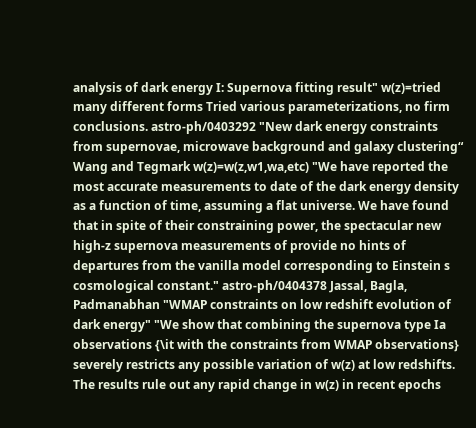analysis of dark energy I: Supernova fitting result" w(z)=tried many different forms Tried various parameterizations, no firm conclusions. astro-ph/0403292 "New dark energy constraints from supernovae, microwave background and galaxy clustering“ Wang and Tegmark w(z)=w(z,w1,wa,etc) "We have reported the most accurate measurements to date of the dark energy density as a function of time, assuming a flat universe. We have found that in spite of their constraining power, the spectacular new high-z supernova measurements of provide no hints of departures from the vanilla model corresponding to Einstein s cosmological constant." astro-ph/0404378 Jassal, Bagla, Padmanabhan "WMAP constraints on low redshift evolution of dark energy" "We show that combining the supernova type Ia observations {\it with the constraints from WMAP observations} severely restricts any possible variation of w(z) at low redshifts. The results rule out any rapid change in w(z) in recent epochs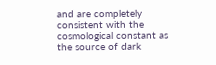and are completely consistent with the cosmological constant as the source of dark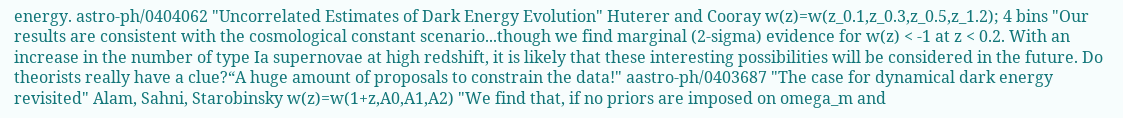energy. astro-ph/0404062 "Uncorrelated Estimates of Dark Energy Evolution" Huterer and Cooray w(z)=w(z_0.1,z_0.3,z_0.5,z_1.2); 4 bins "Our results are consistent with the cosmological constant scenario...though we find marginal (2-sigma) evidence for w(z) < -1 at z < 0.2. With an increase in the number of type Ia supernovae at high redshift, it is likely that these interesting possibilities will be considered in the future. Do theorists really have a clue?“A huge amount of proposals to constrain the data!" aastro-ph/0403687 "The case for dynamical dark energy revisited" Alam, Sahni, Starobinsky w(z)=w(1+z,A0,A1,A2) "We find that, if no priors are imposed on omega_m and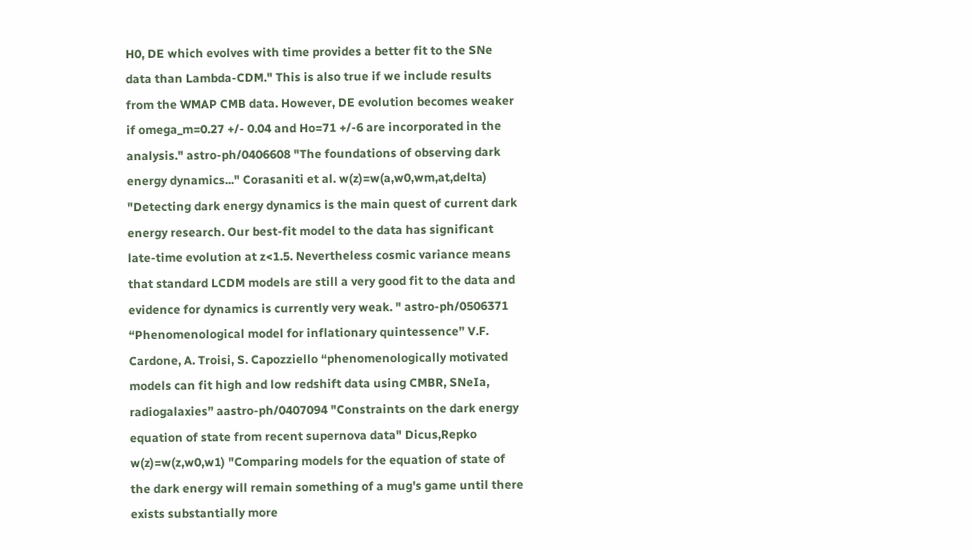H0, DE which evolves with time provides a better fit to the SNe data than Lambda-CDM." This is also true if we include results from the WMAP CMB data. However, DE evolution becomes weaker if omega_m=0.27 +/- 0.04 and Ho=71 +/-6 are incorporated in the analysis." astro-ph/0406608 "The foundations of observing dark energy dynamics..." Corasaniti et al. w(z)=w(a,w0,wm,at,delta) "Detecting dark energy dynamics is the main quest of current dark energy research. Our best-fit model to the data has significant late-time evolution at z<1.5. Nevertheless cosmic variance means that standard LCDM models are still a very good fit to the data and evidence for dynamics is currently very weak. " astro-ph/0506371 “Phenomenological model for inflationary quintessence” V.F. Cardone, A. Troisi, S. Capozziello “phenomenologically motivated models can fit high and low redshift data using CMBR, SNeIa, radiogalaxies” aastro-ph/0407094 "Constraints on the dark energy equation of state from recent supernova data" Dicus,Repko w(z)=w(z,w0,w1) "Comparing models for the equation of state of the dark energy will remain something of a mug's game until there exists substantially more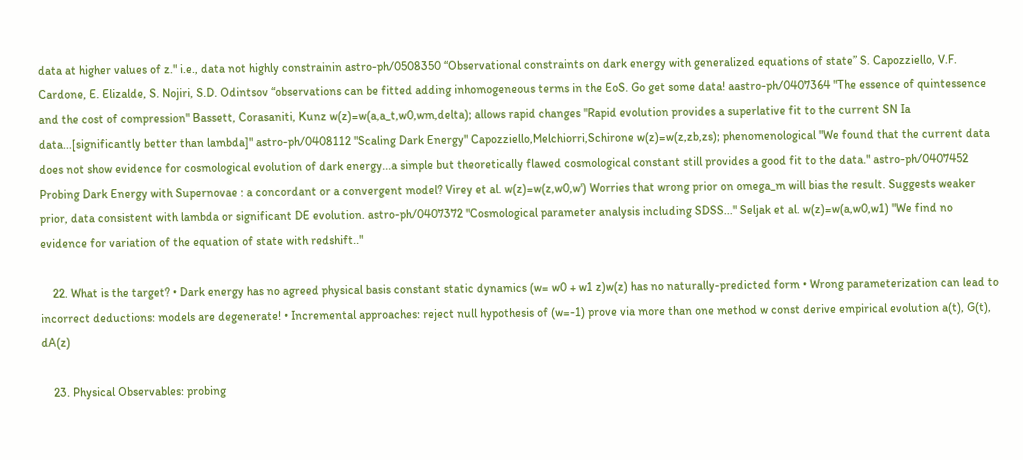data at higher values of z." i.e., data not highly constrainin astro-ph/0508350 “Observational constraints on dark energy with generalized equations of state” S. Capozziello, V.F. Cardone, E. Elizalde, S. Nojiri, S.D. Odintsov “observations can be fitted adding inhomogeneous terms in the EoS. Go get some data! aastro-ph/0407364 "The essence of quintessence and the cost of compression" Bassett, Corasaniti, Kunz w(z)=w(a,a_t,w0,wm,delta); allows rapid changes "Rapid evolution provides a superlative fit to the current SN Ia data...[significantly better than lambda]" astro-ph/0408112 "Scaling Dark Energy" Capozziello,Melchiorri,Schirone w(z)=w(z,zb,zs); phenomenological "We found that the current data does not show evidence for cosmological evolution of dark energy...a simple but theoretically flawed cosmological constant still provides a good fit to the data." astro-ph/0407452 Probing Dark Energy with Supernovae : a concordant or a convergent model? Virey et al. w(z)=w(z,w0,w') Worries that wrong prior on omega_m will bias the result. Suggests weaker prior, data consistent with lambda or significant DE evolution. astro-ph/0407372 "Cosmological parameter analysis including SDSS..." Seljak et al. w(z)=w(a,w0,w1) "We find no evidence for variation of the equation of state with redshift.."

    22. What is the target? • Dark energy has no agreed physical basis constant static dynamics (w= w0 + w1 z)w(z) has no naturally-predicted form • Wrong parameterization can lead to incorrect deductions: models are degenerate! • Incremental approaches: reject null hypothesis of (w=-1) prove via more than one method w const derive empirical evolution a(t), G(t), dA(z)

    23. Physical Observables: probing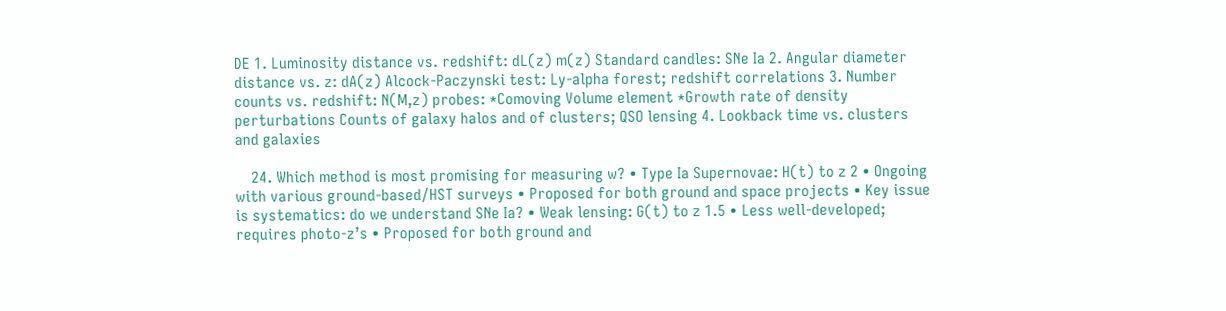DE 1. Luminosity distance vs. redshift: dL(z) m(z) Standard candles: SNe Ia 2. Angular diameter distance vs. z: dA(z) Alcock-Paczynski test: Ly-alpha forest; redshift correlations 3. Number counts vs. redshift: N(M,z) probes: *Comoving Volume element *Growth rate of density perturbations Counts of galaxy halos and of clusters; QSO lensing 4. Lookback time vs. clusters and galaxies

    24. Which method is most promising for measuring w? • Type Ia Supernovae: H(t) to z 2 • Ongoing with various ground-based/HST surveys • Proposed for both ground and space projects • Key issue is systematics: do we understand SNe Ia? • Weak lensing: G(t) to z 1.5 • Less well-developed; requires photo-z’s • Proposed for both ground and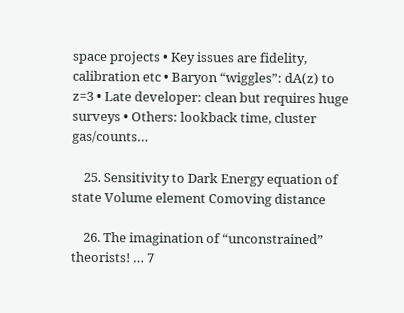space projects • Key issues are fidelity, calibration etc • Baryon “wiggles”: dA(z) to z=3 • Late developer: clean but requires huge surveys • Others: lookback time, cluster gas/counts…

    25. Sensitivity to Dark Energy equation of state Volume element Comoving distance

    26. The imagination of “unconstrained” theorists! … 7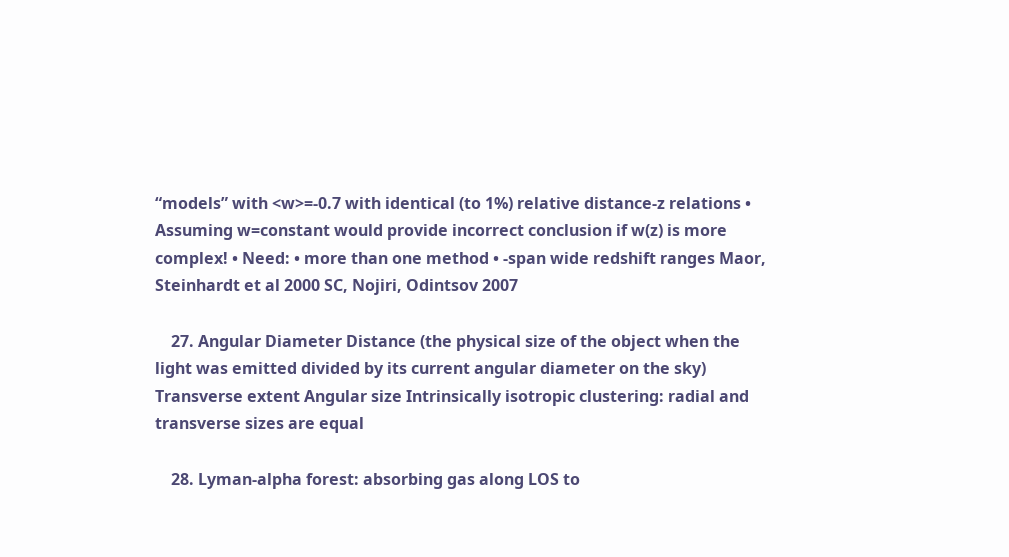“models” with <w>=-0.7 with identical (to 1%) relative distance-z relations • Assuming w=constant would provide incorrect conclusion if w(z) is more complex! • Need: • more than one method • -span wide redshift ranges Maor, Steinhardt et al 2000 SC, Nojiri, Odintsov 2007

    27. Angular Diameter Distance (the physical size of the object when the light was emitted divided by its current angular diameter on the sky) Transverse extent Angular size Intrinsically isotropic clustering: radial and transverse sizes are equal

    28. Lyman-alpha forest: absorbing gas along LOS to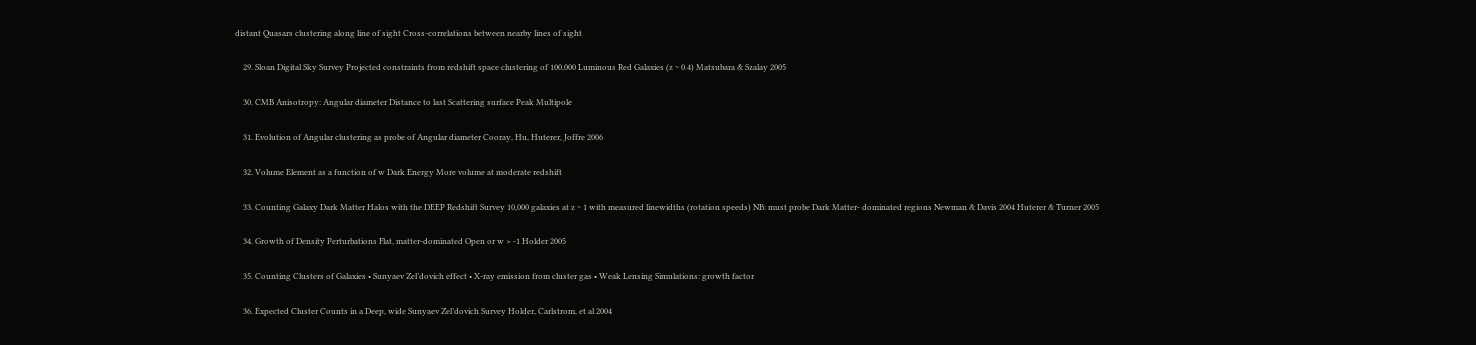distant Quasars clustering along line of sight Cross-correlations between nearby lines of sight

    29. Sloan Digital Sky Survey Projected constraints from redshift space clustering of 100,000 Luminous Red Galaxies (z ~ 0.4) Matsubara & Szalay 2005

    30. CMB Anisotropy: Angular diameter Distance to last Scattering surface Peak Multipole

    31. Evolution of Angular clustering as probe of Angular diameter Cooray, Hu, Huterer, Joffre 2006

    32. Volume Element as a function of w Dark Energy More volume at moderate redshift

    33. Counting Galaxy Dark Matter Halos with the DEEP Redshift Survey 10,000 galaxies at z ~ 1 with measured linewidths (rotation speeds) NB: must probe Dark Matter- dominated regions Newman & Davis 2004 Huterer & Turner 2005

    34. Growth of Density Perturbations Flat, matter-dominated Open or w > -1 Holder 2005

    35. Counting Clusters of Galaxies • Sunyaev Zel’dovich effect • X-ray emission from cluster gas • Weak Lensing Simulations: growth factor

    36. Expected Cluster Counts in a Deep, wide Sunyaev Zel’dovich Survey Holder, Carlstrom, et al 2004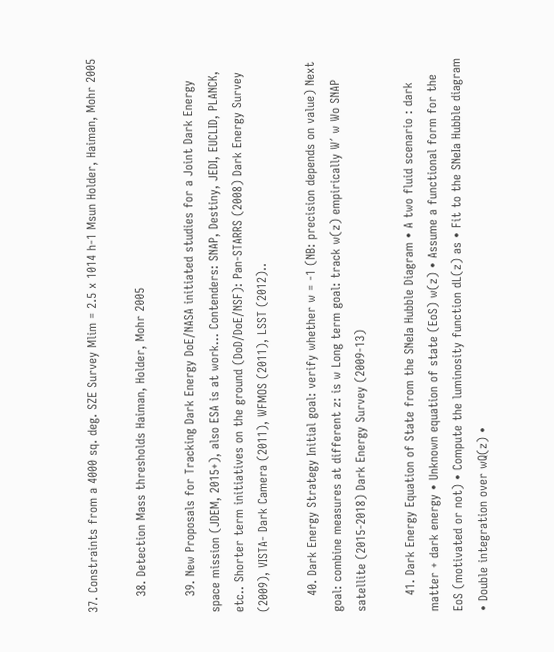37. Constraints from a 4000 sq. deg. SZE Survey Mlim = 2.5 x 1014 h-1 Msun Holder, Haiman, Mohr 2005

    38. Detection Mass thresholds Haiman, Holder, Mohr 2005

    39. New Proposals for Tracking Dark Energy DoE/NASA initiated studies for a Joint Dark Energy space mission (JDEM, 2015+), also ESA is at work… Contenders: SNAP, Destiny, JEDI, EUCLID, PLANCK, etc.. Shorter term initiatives on the ground (DoD/DoE/NSF): Pan-STARRS (2008) Dark Energy Survey (2009), VISTA- Dark Camera (2011), WFMOS (2011), LSST (2012)..

    40. Dark Energy Strategy Initial goal: verify whether w = -1 (NB: precision depends on value) Next goal: combine measures at different z: is w Long term goal: track w(z) empirically W´ w Wo SNAP satellite (2015-2018) Dark Energy Survey (2009-13)

    41. Dark Energy Equation of State from the SNeIa Hubble Diagram • A two fluid scenario : dark matter + dark energy • Unknown equation of state (EoS) w(z) • Assume a functional form for the EoS (motivated or not) • Compute the luminosity function dL(z) as • Fit to the SNeIa Hubble diagram • Double integration over wQ(z) •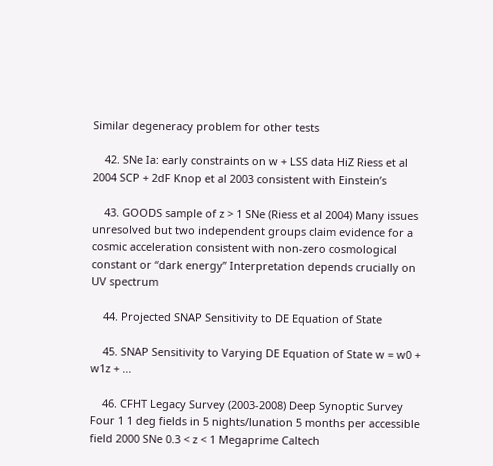Similar degeneracy problem for other tests

    42. SNe Ia: early constraints on w + LSS data HiZ Riess et al 2004 SCP + 2dF Knop et al 2003 consistent with Einstein’s

    43. GOODS sample of z > 1 SNe (Riess et al 2004) Many issues unresolved but two independent groups claim evidence for a cosmic acceleration consistent with non-zero cosmological constant or “dark energy” Interpretation depends crucially on UV spectrum

    44. Projected SNAP Sensitivity to DE Equation of State

    45. SNAP Sensitivity to Varying DE Equation of State w = w0 + w1z + ...

    46. CFHT Legacy Survey (2003-2008) Deep Synoptic Survey Four 1 1 deg fields in 5 nights/lunation 5 months per accessible field 2000 SNe 0.3 < z < 1 Megaprime Caltech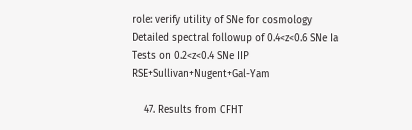role: verify utility of SNe for cosmology Detailed spectral followup of 0.4<z<0.6 SNe Ia Tests on 0.2<z<0.4 SNe IIP RSE+Sullivan+Nugent+Gal-Yam

    47. Results from CFHT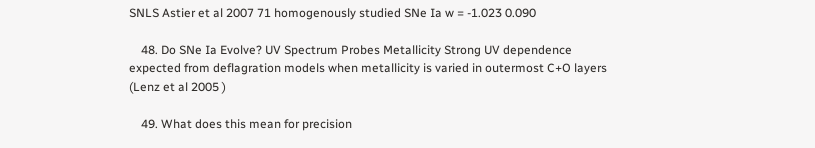SNLS Astier et al 2007 71 homogenously studied SNe Ia w = -1.023 0.090

    48. Do SNe Ia Evolve? UV Spectrum Probes Metallicity Strong UV dependence expected from deflagration models when metallicity is varied in outermost C+O layers (Lenz et al 2005 )

    49. What does this mean for precision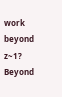work beyond z~1? Beyond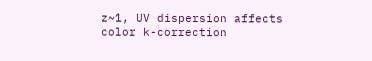z~1, UV dispersion affects color k-correction